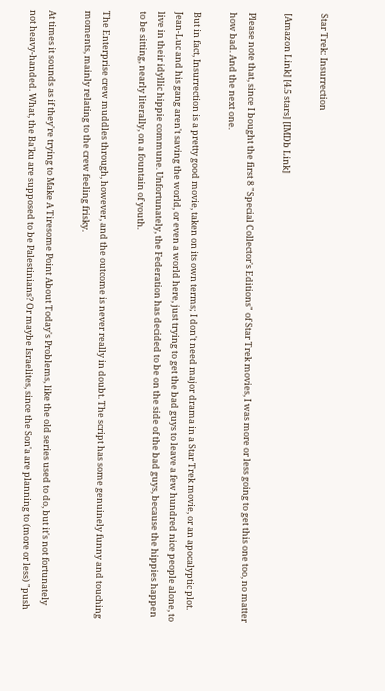Star Trek: Insurrection

[Amazon Link] [4.5 stars] [IMDb Link]

Please note that, since I bought the first 8 "Special Collector's Editions" of Star Trek movies, I was more or less going to get this one too, no matter how bad. And the next one.

But in fact, Insurrection is a pretty good movie, taken on its own terms; I don't need major drama in a Star Trek movie, or an apocalyptic plot. Jean-Luc and his gang aren't saving the world, or even a world here, just trying to get the bad guys to leave a few hundred nice people alone, to live in their idyllic hippie commune. Unfortunately, the Federation has decided to be on the side of the bad guys, because the hippies happen to be sitting, nearly literally, on a fountain of youth.

The Enterprise crew muddles through, however, and the outcome is never really in doubt. The script has some genuinely funny and touching moments, mainly relating to the crew feeling frisky.

At times it sounds as if they're trying to Make A Tiresome Point About Today's Problems, like the old series used to do, but it's not fortunately not heavy-handed. What, the Ba'ku are supposed to be Palestinians? Or maybe Israelites, since the Son'a are planning to (more or less) "push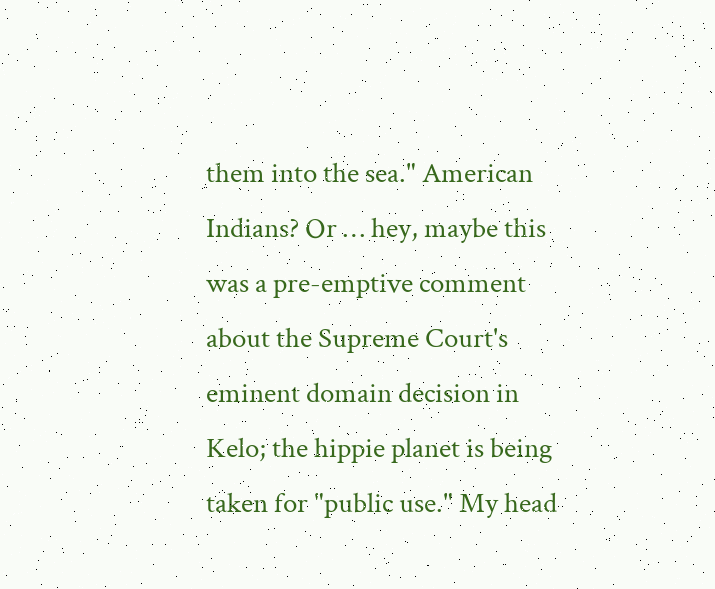them into the sea." American Indians? Or … hey, maybe this was a pre-emptive comment about the Supreme Court's eminent domain decision in Kelo; the hippie planet is being taken for "public use." My head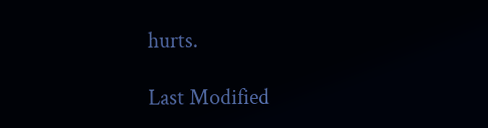hurts.

Last Modified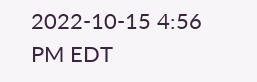2022-10-15 4:56 PM EDT